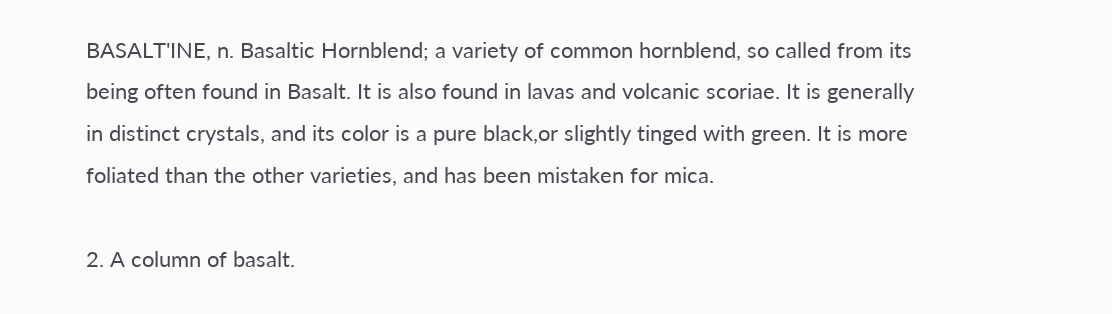BASALT'INE, n. Basaltic Hornblend; a variety of common hornblend, so called from its being often found in Basalt. It is also found in lavas and volcanic scoriae. It is generally in distinct crystals, and its color is a pure black,or slightly tinged with green. It is more foliated than the other varieties, and has been mistaken for mica.

2. A column of basalt.